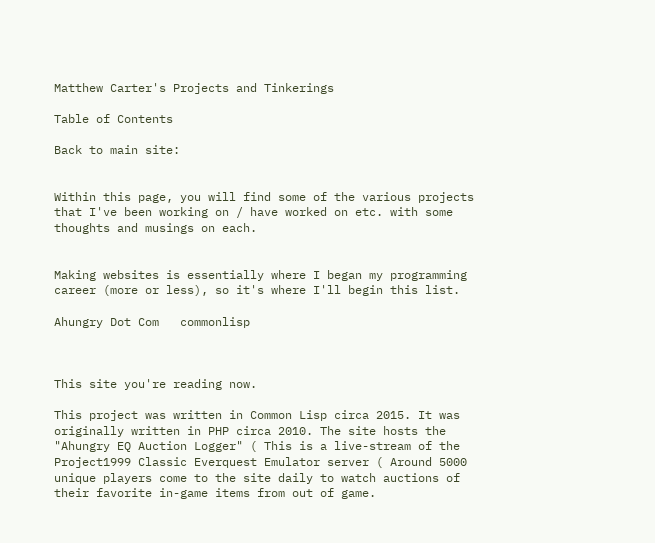Matthew Carter's Projects and Tinkerings

Table of Contents

Back to main site:


Within this page, you will find some of the various projects that I've been working on / have worked on etc. with some thoughts and musings on each.


Making websites is essentially where I began my programming career (more or less), so it's where I'll begin this list.

Ahungry Dot Com   commonlisp



This site you're reading now.

This project was written in Common Lisp circa 2015. It was originally written in PHP circa 2010. The site hosts the "Ahungry EQ Auction Logger" ( This is a live-stream of the Project1999 Classic Everquest Emulator server ( Around 5000 unique players come to the site daily to watch auctions of their favorite in-game items from out of game.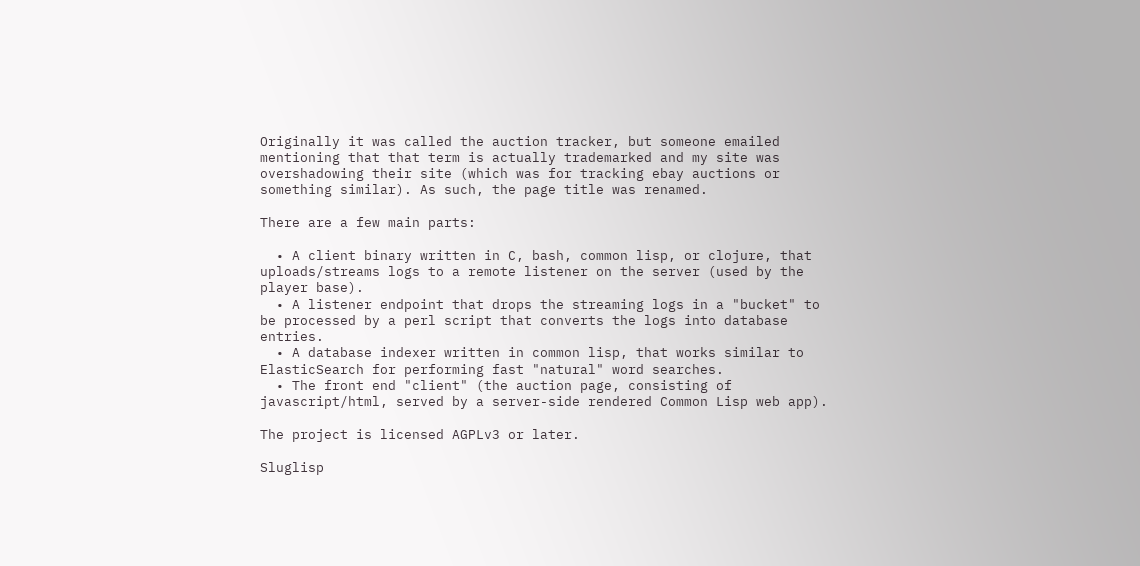Originally it was called the auction tracker, but someone emailed mentioning that that term is actually trademarked and my site was overshadowing their site (which was for tracking ebay auctions or something similar). As such, the page title was renamed.

There are a few main parts:

  • A client binary written in C, bash, common lisp, or clojure, that uploads/streams logs to a remote listener on the server (used by the player base).
  • A listener endpoint that drops the streaming logs in a "bucket" to be processed by a perl script that converts the logs into database entries.
  • A database indexer written in common lisp, that works similar to ElasticSearch for performing fast "natural" word searches.
  • The front end "client" (the auction page, consisting of javascript/html, served by a server-side rendered Common Lisp web app).

The project is licensed AGPLv3 or later.

Sluglisp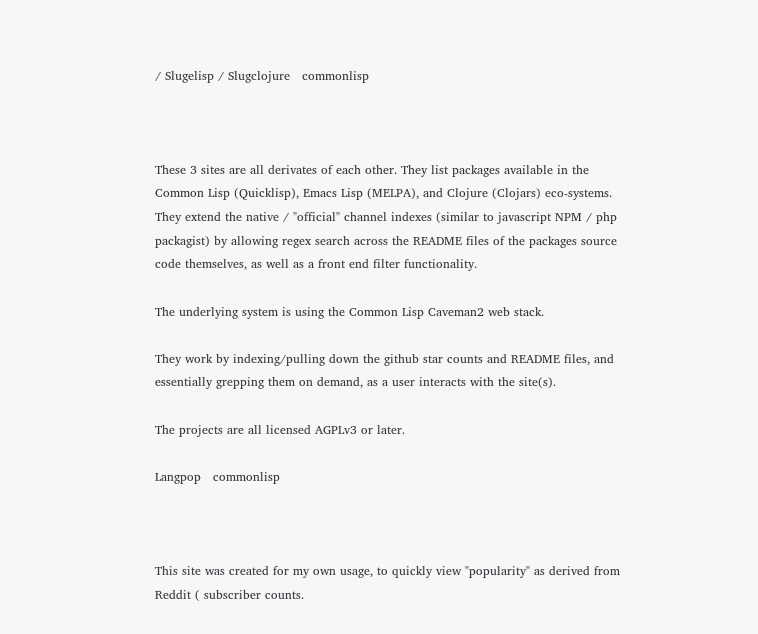/ Slugelisp / Slugclojure   commonlisp



These 3 sites are all derivates of each other. They list packages available in the Common Lisp (Quicklisp), Emacs Lisp (MELPA), and Clojure (Clojars) eco-systems. They extend the native / "official" channel indexes (similar to javascript NPM / php packagist) by allowing regex search across the README files of the packages source code themselves, as well as a front end filter functionality.

The underlying system is using the Common Lisp Caveman2 web stack.

They work by indexing/pulling down the github star counts and README files, and essentially grepping them on demand, as a user interacts with the site(s).

The projects are all licensed AGPLv3 or later.

Langpop   commonlisp



This site was created for my own usage, to quickly view "popularity" as derived from Reddit ( subscriber counts.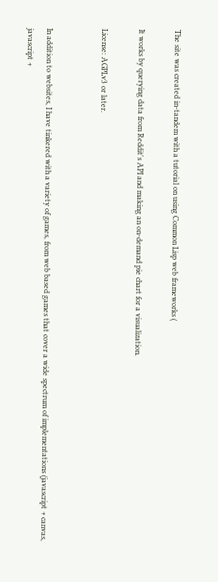The site was created in-tandem with a tutorial on using Common Lisp web frameworks (

It works by querying data from Reddit's API and making an on-demand pie chart for a visualization.

License: AGPLv3 or later.


In addition to websites, I have tinkered with a variety of games, from web based games that cover a wide spectrum of implementations (javascript + canvas, javascript +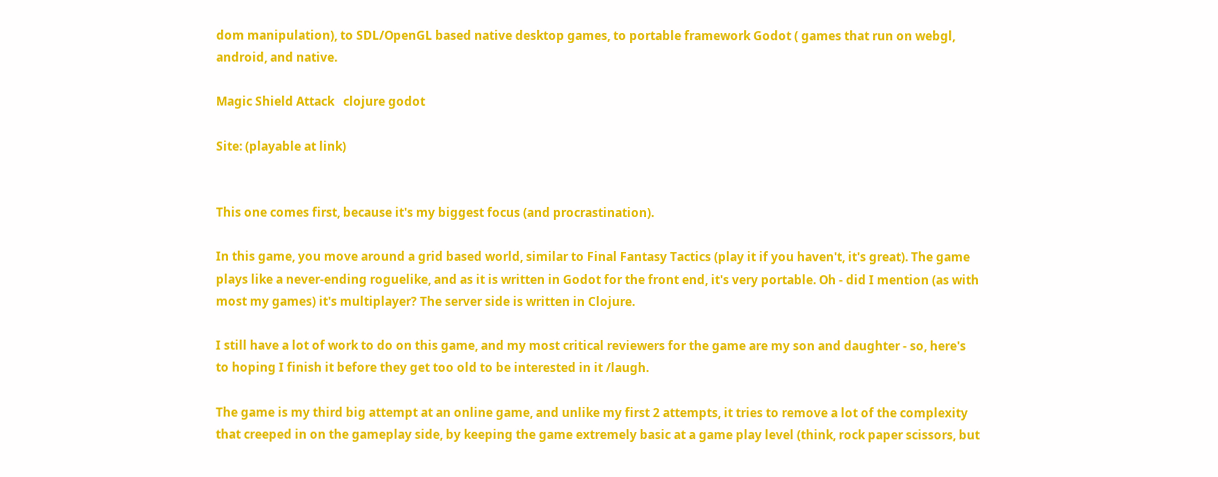dom manipulation), to SDL/OpenGL based native desktop games, to portable framework Godot ( games that run on webgl, android, and native.

Magic Shield Attack   clojure godot

Site: (playable at link)


This one comes first, because it's my biggest focus (and procrastination).

In this game, you move around a grid based world, similar to Final Fantasy Tactics (play it if you haven't, it's great). The game plays like a never-ending roguelike, and as it is written in Godot for the front end, it's very portable. Oh - did I mention (as with most my games) it's multiplayer? The server side is written in Clojure.

I still have a lot of work to do on this game, and my most critical reviewers for the game are my son and daughter - so, here's to hoping I finish it before they get too old to be interested in it /laugh.

The game is my third big attempt at an online game, and unlike my first 2 attempts, it tries to remove a lot of the complexity that creeped in on the gameplay side, by keeping the game extremely basic at a game play level (think, rock paper scissors, but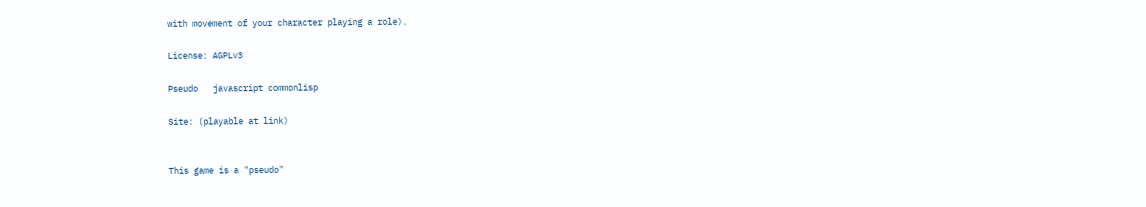with movement of your character playing a role).

License: AGPLv3

Pseudo   javascript commonlisp

Site: (playable at link)


This game is a "pseudo"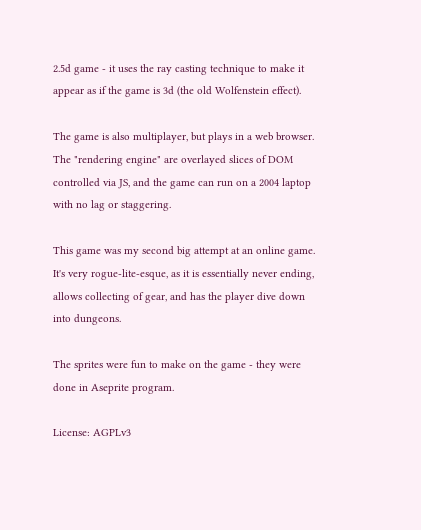2.5d game - it uses the ray casting technique to make it appear as if the game is 3d (the old Wolfenstein effect).

The game is also multiplayer, but plays in a web browser. The "rendering engine" are overlayed slices of DOM controlled via JS, and the game can run on a 2004 laptop with no lag or staggering.

This game was my second big attempt at an online game. It's very rogue-lite-esque, as it is essentially never ending, allows collecting of gear, and has the player dive down into dungeons.

The sprites were fun to make on the game - they were done in Aseprite program.

License: AGPLv3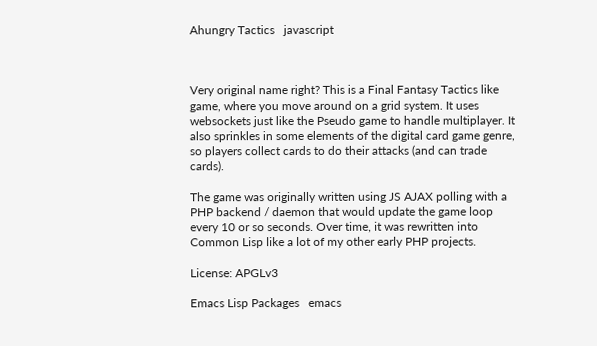Ahungry Tactics   javascript



Very original name right? This is a Final Fantasy Tactics like game, where you move around on a grid system. It uses websockets just like the Pseudo game to handle multiplayer. It also sprinkles in some elements of the digital card game genre, so players collect cards to do their attacks (and can trade cards).

The game was originally written using JS AJAX polling with a PHP backend / daemon that would update the game loop every 10 or so seconds. Over time, it was rewritten into Common Lisp like a lot of my other early PHP projects.

License: APGLv3

Emacs Lisp Packages   emacs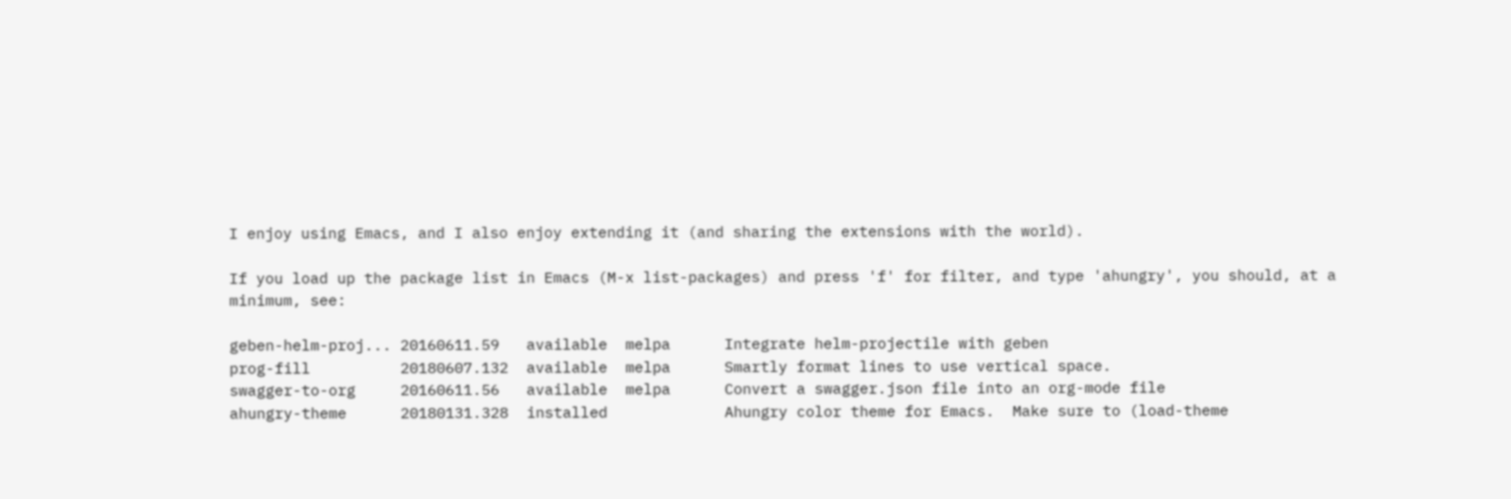I enjoy using Emacs, and I also enjoy extending it (and sharing the extensions with the world).

If you load up the package list in Emacs (M-x list-packages) and press 'f' for filter, and type 'ahungry', you should, at a minimum, see:

geben-helm-proj... 20160611.59   available  melpa      Integrate helm-projectile with geben
prog-fill          20180607.132  available  melpa      Smartly format lines to use vertical space.
swagger-to-org     20160611.56   available  melpa      Convert a swagger.json file into an org-mode file
ahungry-theme      20180131.328  installed             Ahungry color theme for Emacs.  Make sure to (load-theme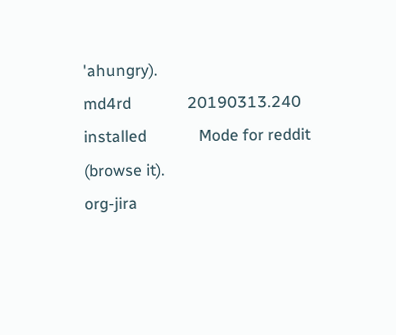'ahungry).
md4rd              20190313.240  installed             Mode for reddit (browse it).
org-jira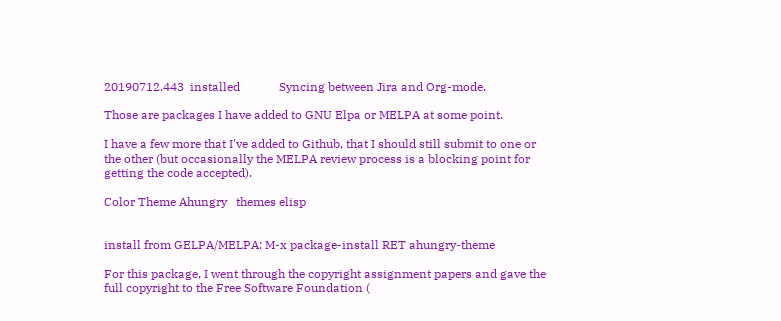20190712.443  installed             Syncing between Jira and Org-mode.

Those are packages I have added to GNU Elpa or MELPA at some point.

I have a few more that I've added to Github, that I should still submit to one or the other (but occasionally the MELPA review process is a blocking point for getting the code accepted).

Color Theme Ahungry   themes elisp


install from GELPA/MELPA: M-x package-install RET ahungry-theme

For this package, I went through the copyright assignment papers and gave the full copyright to the Free Software Foundation (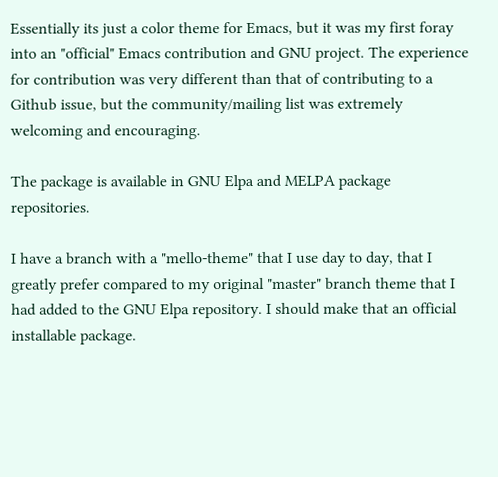Essentially its just a color theme for Emacs, but it was my first foray into an "official" Emacs contribution and GNU project. The experience for contribution was very different than that of contributing to a Github issue, but the community/mailing list was extremely welcoming and encouraging.

The package is available in GNU Elpa and MELPA package repositories.

I have a branch with a "mello-theme" that I use day to day, that I greatly prefer compared to my original "master" branch theme that I had added to the GNU Elpa repository. I should make that an official installable package.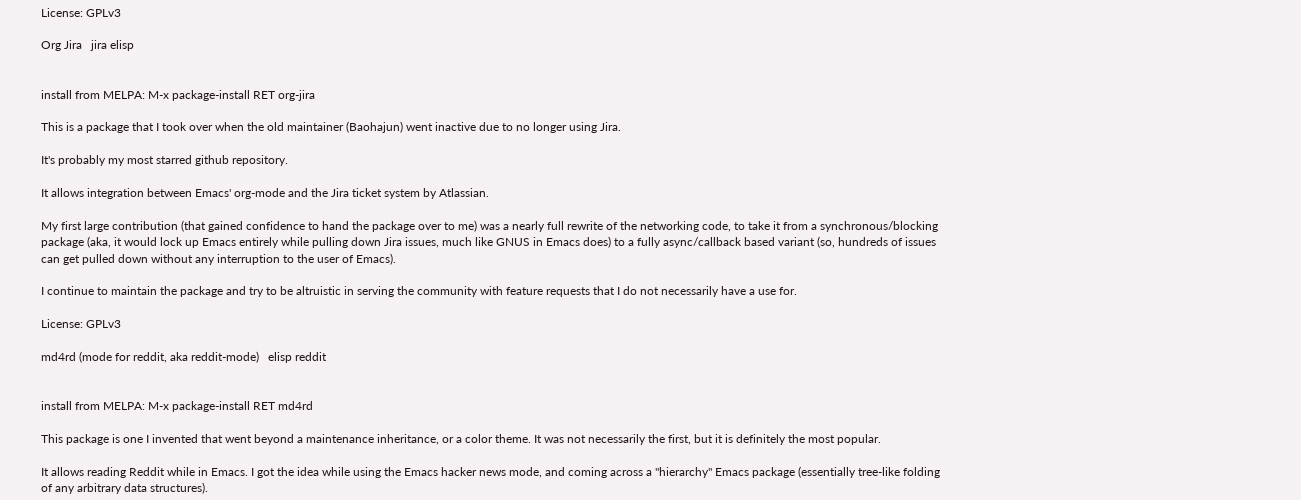License: GPLv3

Org Jira   jira elisp


install from MELPA: M-x package-install RET org-jira

This is a package that I took over when the old maintainer (Baohajun) went inactive due to no longer using Jira.

It's probably my most starred github repository.

It allows integration between Emacs' org-mode and the Jira ticket system by Atlassian.

My first large contribution (that gained confidence to hand the package over to me) was a nearly full rewrite of the networking code, to take it from a synchronous/blocking package (aka, it would lock up Emacs entirely while pulling down Jira issues, much like GNUS in Emacs does) to a fully async/callback based variant (so, hundreds of issues can get pulled down without any interruption to the user of Emacs).

I continue to maintain the package and try to be altruistic in serving the community with feature requests that I do not necessarily have a use for.

License: GPLv3

md4rd (mode for reddit, aka reddit-mode)   elisp reddit


install from MELPA: M-x package-install RET md4rd

This package is one I invented that went beyond a maintenance inheritance, or a color theme. It was not necessarily the first, but it is definitely the most popular.

It allows reading Reddit while in Emacs. I got the idea while using the Emacs hacker news mode, and coming across a "hierarchy" Emacs package (essentially tree-like folding of any arbitrary data structures).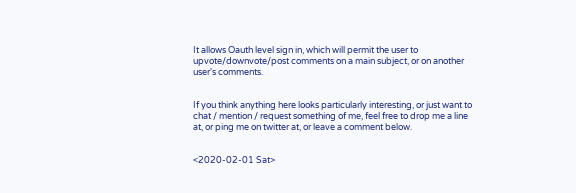It allows Oauth level sign in, which will permit the user to upvote/downvote/post comments on a main subject, or on another user's comments.


If you think anything here looks particularly interesting, or just want to chat / mention / request something of me, feel free to drop me a line at, or ping me on twitter at, or leave a comment below.


<2020-02-01 Sat>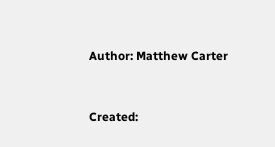Author: Matthew Carter


Created: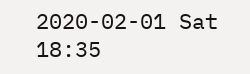2020-02-01 Sat 18:35